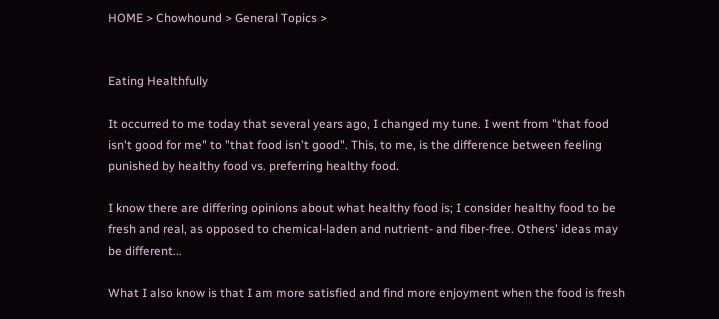HOME > Chowhound > General Topics >


Eating Healthfully

It occurred to me today that several years ago, I changed my tune. I went from "that food isn't good for me" to "that food isn't good". This, to me, is the difference between feeling punished by healthy food vs. preferring healthy food.

I know there are differing opinions about what healthy food is; I consider healthy food to be fresh and real, as opposed to chemical-laden and nutrient- and fiber-free. Others' ideas may be different...

What I also know is that I am more satisfied and find more enjoyment when the food is fresh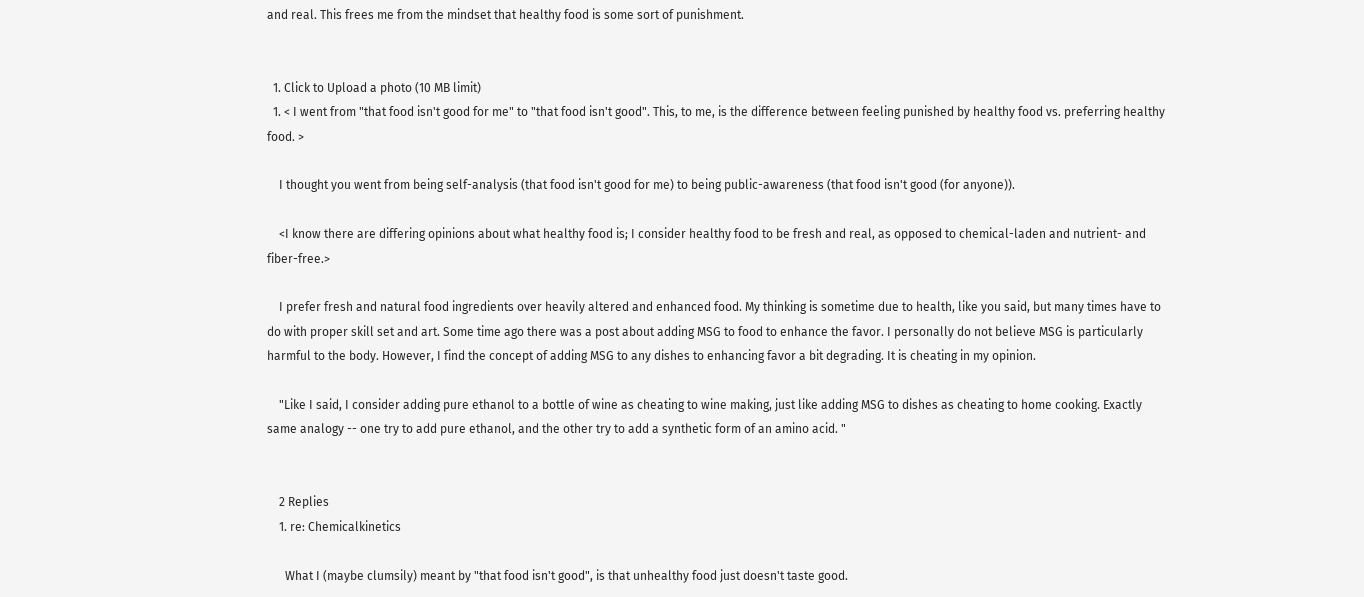and real. This frees me from the mindset that healthy food is some sort of punishment.


  1. Click to Upload a photo (10 MB limit)
  1. < I went from "that food isn't good for me" to "that food isn't good". This, to me, is the difference between feeling punished by healthy food vs. preferring healthy food. >

    I thought you went from being self-analysis (that food isn't good for me) to being public-awareness (that food isn't good (for anyone)).

    <I know there are differing opinions about what healthy food is; I consider healthy food to be fresh and real, as opposed to chemical-laden and nutrient- and fiber-free.>

    I prefer fresh and natural food ingredients over heavily altered and enhanced food. My thinking is sometime due to health, like you said, but many times have to do with proper skill set and art. Some time ago there was a post about adding MSG to food to enhance the favor. I personally do not believe MSG is particularly harmful to the body. However, I find the concept of adding MSG to any dishes to enhancing favor a bit degrading. It is cheating in my opinion.

    "Like I said, I consider adding pure ethanol to a bottle of wine as cheating to wine making, just like adding MSG to dishes as cheating to home cooking. Exactly same analogy -- one try to add pure ethanol, and the other try to add a synthetic form of an amino acid. "


    2 Replies
    1. re: Chemicalkinetics

      What I (maybe clumsily) meant by "that food isn't good", is that unhealthy food just doesn't taste good.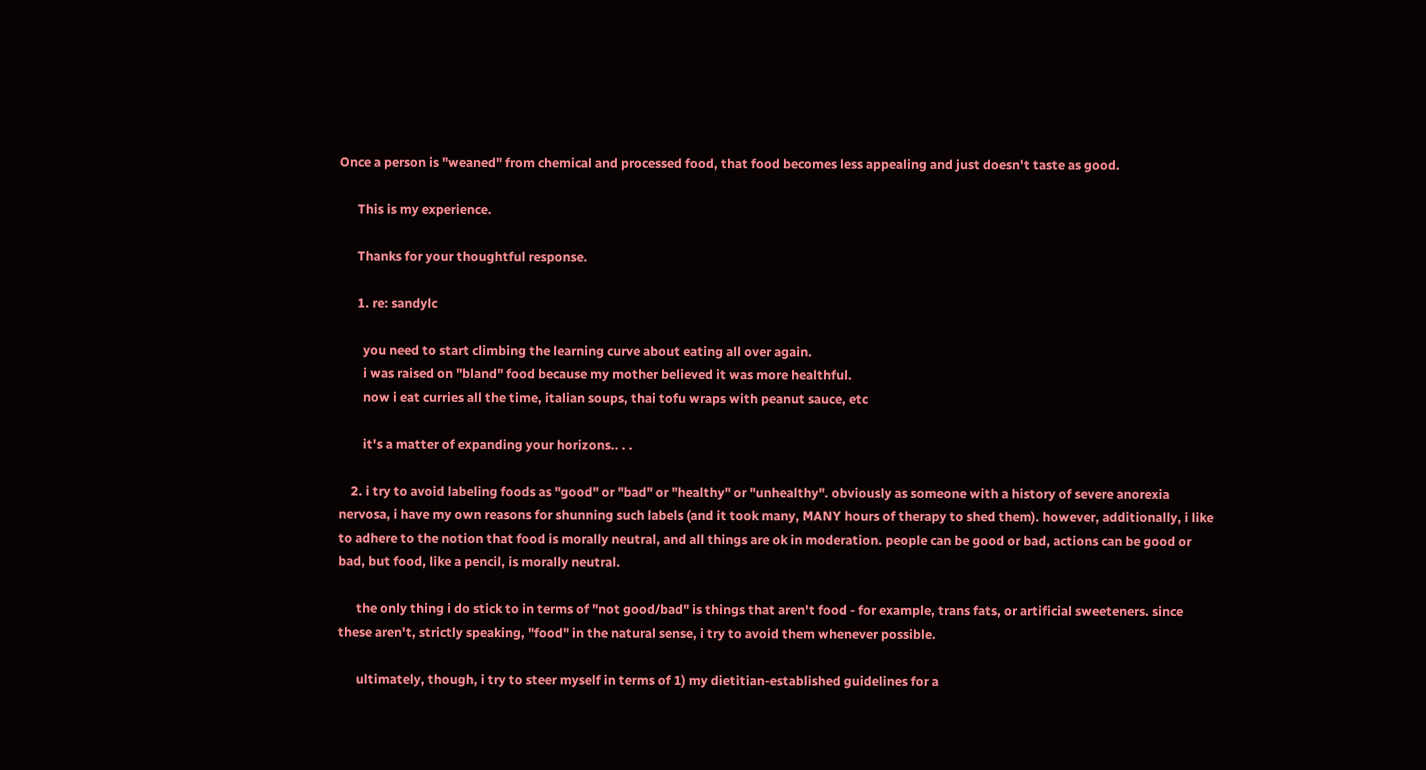Once a person is "weaned" from chemical and processed food, that food becomes less appealing and just doesn't taste as good.

      This is my experience.

      Thanks for your thoughtful response.

      1. re: sandylc

        you need to start climbing the learning curve about eating all over again.
        i was raised on "bland" food because my mother believed it was more healthful.
        now i eat curries all the time, italian soups, thai tofu wraps with peanut sauce, etc

        it's a matter of expanding your horizons.. . .

    2. i try to avoid labeling foods as "good" or "bad" or "healthy" or "unhealthy". obviously as someone with a history of severe anorexia nervosa, i have my own reasons for shunning such labels (and it took many, MANY hours of therapy to shed them). however, additionally, i like to adhere to the notion that food is morally neutral, and all things are ok in moderation. people can be good or bad, actions can be good or bad, but food, like a pencil, is morally neutral.

      the only thing i do stick to in terms of "not good/bad" is things that aren't food - for example, trans fats, or artificial sweeteners. since these aren't, strictly speaking, "food" in the natural sense, i try to avoid them whenever possible.

      ultimately, though, i try to steer myself in terms of 1) my dietitian-established guidelines for a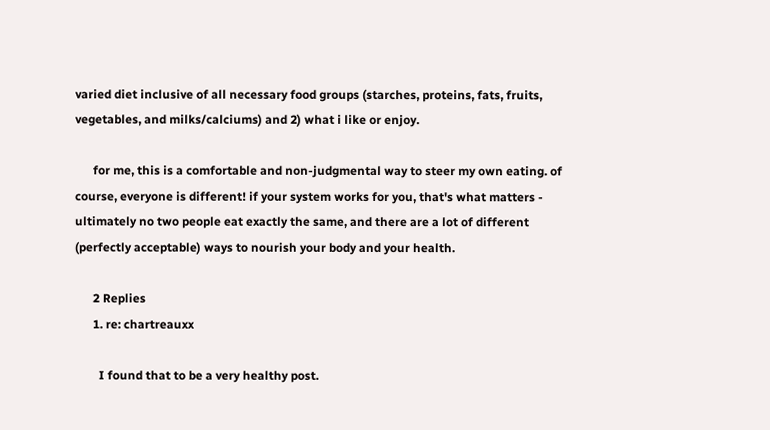varied diet inclusive of all necessary food groups (starches, proteins, fats, fruits, vegetables, and milks/calciums) and 2) what i like or enjoy.

      for me, this is a comfortable and non-judgmental way to steer my own eating. of course, everyone is different! if your system works for you, that's what matters - ultimately no two people eat exactly the same, and there are a lot of different (perfectly acceptable) ways to nourish your body and your health.

      2 Replies
      1. re: chartreauxx

        I found that to be a very healthy post.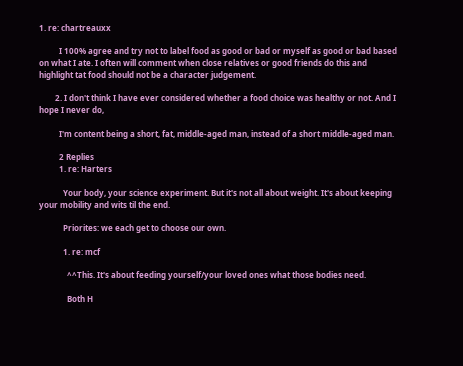1. re: chartreauxx

          I 100% agree and try not to label food as good or bad or myself as good or bad based on what I ate. I often will comment when close relatives or good friends do this and highlight tat food should not be a character judgement.

        2. I don't think I have ever considered whether a food choice was healthy or not. And I hope I never do,

          I'm content being a short, fat, middle-aged man, instead of a short middle-aged man.

          2 Replies
          1. re: Harters

            Your body, your science experiment. But it's not all about weight. It's about keeping your mobility and wits til the end.

            Priorites: we each get to choose our own.

            1. re: mcf

              ^^This. It's about feeding yourself/your loved ones what those bodies need.

              Both H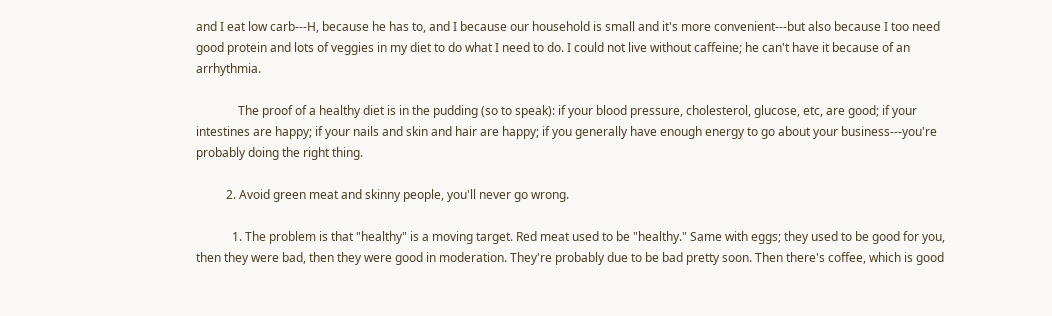and I eat low carb---H, because he has to, and I because our household is small and it's more convenient---but also because I too need good protein and lots of veggies in my diet to do what I need to do. I could not live without caffeine; he can't have it because of an arrhythmia.

              The proof of a healthy diet is in the pudding (so to speak): if your blood pressure, cholesterol, glucose, etc, are good; if your intestines are happy; if your nails and skin and hair are happy; if you generally have enough energy to go about your business---you're probably doing the right thing.

          2. Avoid green meat and skinny people, you'll never go wrong.

            1. The problem is that "healthy" is a moving target. Red meat used to be "healthy." Same with eggs; they used to be good for you, then they were bad, then they were good in moderation. They're probably due to be bad pretty soon. Then there's coffee, which is good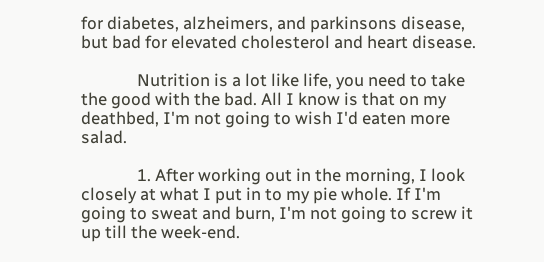for diabetes, alzheimers, and parkinsons disease, but bad for elevated cholesterol and heart disease.

              Nutrition is a lot like life, you need to take the good with the bad. All I know is that on my deathbed, I'm not going to wish I'd eaten more salad.

              1. After working out in the morning, I look closely at what I put in to my pie whole. If I'm going to sweat and burn, I'm not going to screw it up till the week-end.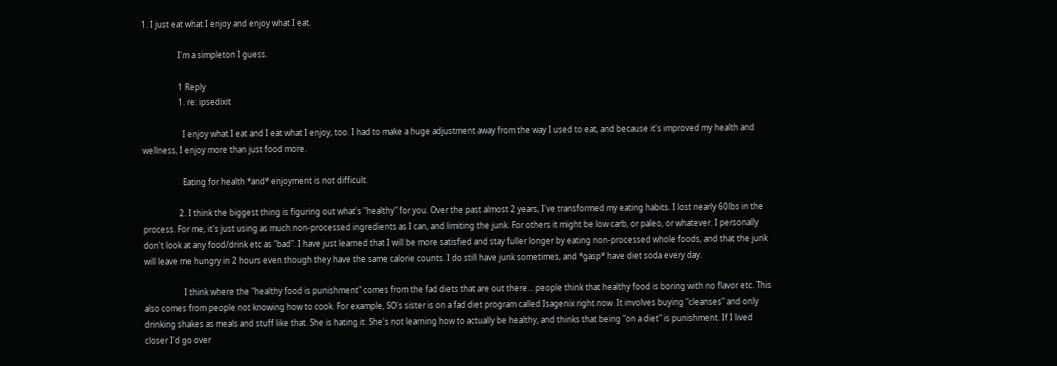1. I just eat what I enjoy and enjoy what I eat.

                  I'm a simpleton I guess.

                  1 Reply
                  1. re: ipsedixit

                    I enjoy what I eat and I eat what I enjoy, too. I had to make a huge adjustment away from the way I used to eat, and because it's improved my health and wellness, I enjoy more than just food more.

                    Eating for health *and* enjoyment is not difficult.

                  2. I think the biggest thing is figuring out what's "healthy" for you. Over the past almost 2 years, I've transformed my eating habits. I lost nearly 60lbs in the process. For me, it's just using as much non-processed ingredients as I can, and limiting the junk. For others it might be low carb, or paleo, or whatever. I personally don't look at any food/drink etc as "bad". I have just learned that I will be more satisfied and stay fuller longer by eating non-processed whole foods, and that the junk will leave me hungry in 2 hours even though they have the same calorie counts. I do still have junk sometimes, and *gasp* have diet soda every day.

                    I think where the "healthy food is punishment" comes from the fad diets that are out there... people think that healthy food is boring with no flavor etc. This also comes from people not knowing how to cook. For example, SO's sister is on a fad diet program called Isagenix right now. It involves buying "cleanses" and only drinking shakes as meals and stuff like that. She is hating it. She's not learning how to actually be healthy, and thinks that being "on a diet" is punishment. If I lived closer I'd go over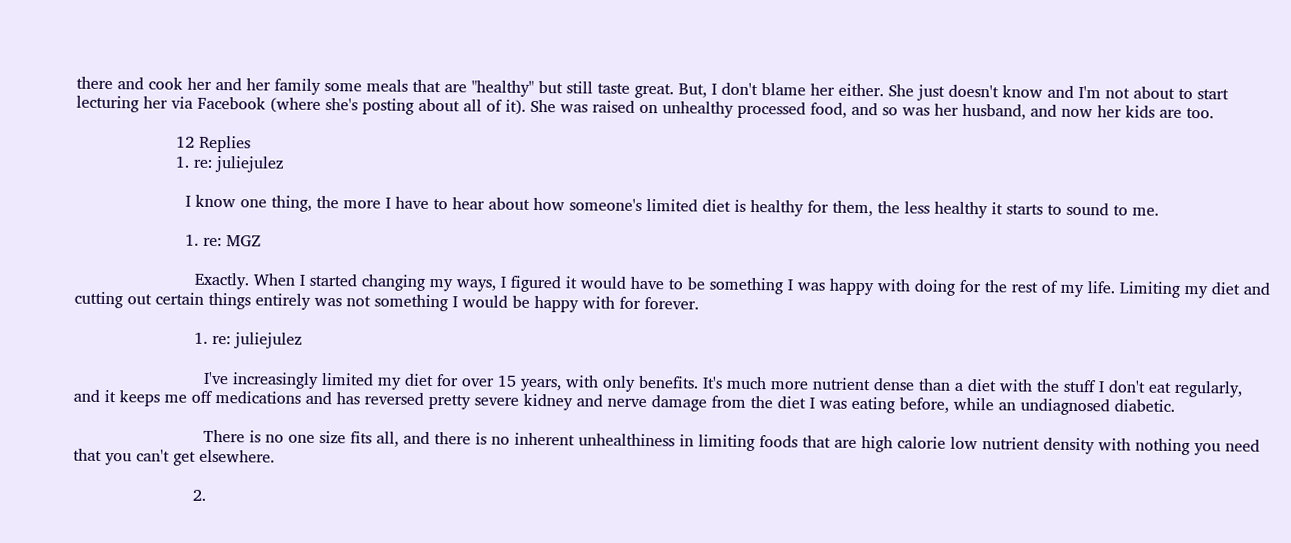there and cook her and her family some meals that are "healthy" but still taste great. But, I don't blame her either. She just doesn't know and I'm not about to start lecturing her via Facebook (where she's posting about all of it). She was raised on unhealthy processed food, and so was her husband, and now her kids are too.

                    12 Replies
                    1. re: juliejulez

                      I know one thing, the more I have to hear about how someone's limited diet is healthy for them, the less healthy it starts to sound to me.

                      1. re: MGZ

                        Exactly. When I started changing my ways, I figured it would have to be something I was happy with doing for the rest of my life. Limiting my diet and cutting out certain things entirely was not something I would be happy with for forever.

                        1. re: juliejulez

                          I've increasingly limited my diet for over 15 years, with only benefits. It's much more nutrient dense than a diet with the stuff I don't eat regularly, and it keeps me off medications and has reversed pretty severe kidney and nerve damage from the diet I was eating before, while an undiagnosed diabetic.

                          There is no one size fits all, and there is no inherent unhealthiness in limiting foods that are high calorie low nutrient density with nothing you need that you can't get elsewhere.

                        2.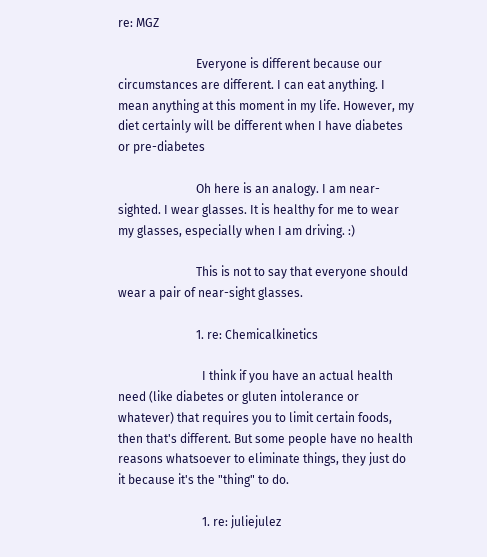re: MGZ

                          Everyone is different because our circumstances are different. I can eat anything. I mean anything at this moment in my life. However, my diet certainly will be different when I have diabetes or pre-diabetes

                          Oh here is an analogy. I am near-sighted. I wear glasses. It is healthy for me to wear my glasses, especially when I am driving. :)

                          This is not to say that everyone should wear a pair of near-sight glasses.

                          1. re: Chemicalkinetics

                            I think if you have an actual health need (like diabetes or gluten intolerance or whatever) that requires you to limit certain foods, then that's different. But some people have no health reasons whatsoever to eliminate things, they just do it because it's the "thing" to do.

                            1. re: juliejulez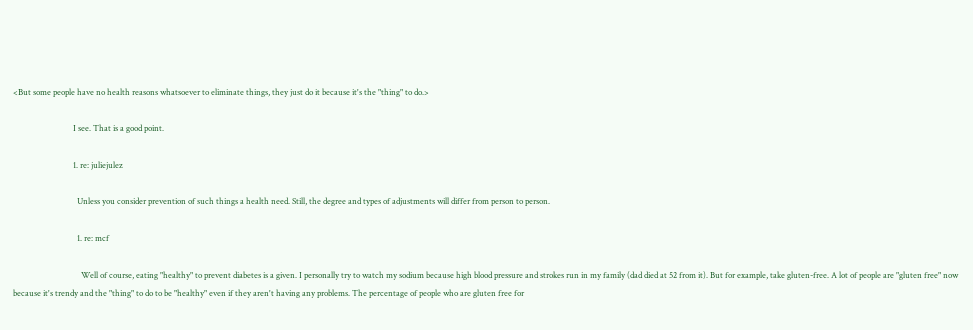<But some people have no health reasons whatsoever to eliminate things, they just do it because it's the "thing" to do.>

                              I see. That is a good point.

                              1. re: juliejulez

                                Unless you consider prevention of such things a health need. Still, the degree and types of adjustments will differ from person to person.

                                1. re: mcf

                                  Well of course, eating "healthy" to prevent diabetes is a given. I personally try to watch my sodium because high blood pressure and strokes run in my family (dad died at 52 from it). But for example, take gluten-free. A lot of people are "gluten free" now because it's trendy and the "thing" to do to be "healthy" even if they aren't having any problems. The percentage of people who are gluten free for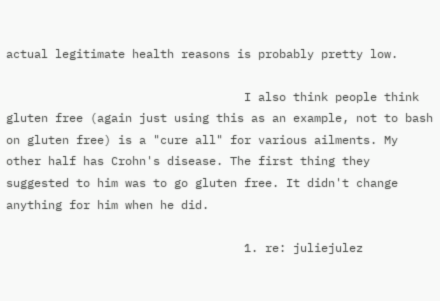actual legitimate health reasons is probably pretty low.

                                  I also think people think gluten free (again just using this as an example, not to bash on gluten free) is a "cure all" for various ailments. My other half has Crohn's disease. The first thing they suggested to him was to go gluten free. It didn't change anything for him when he did.

                                  1. re: juliejulez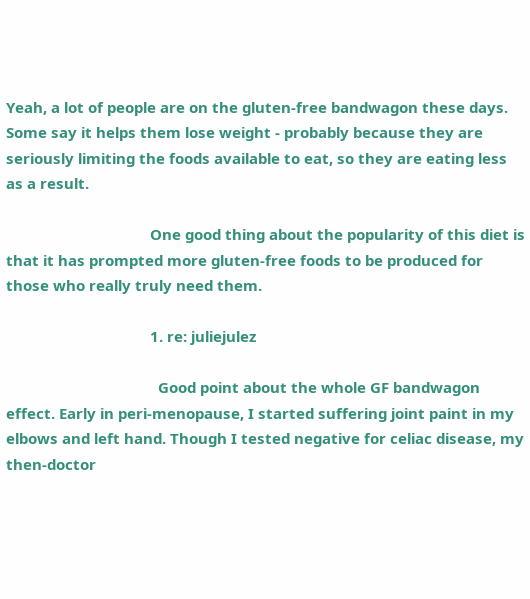Yeah, a lot of people are on the gluten-free bandwagon these days. Some say it helps them lose weight - probably because they are seriously limiting the foods available to eat, so they are eating less as a result.

                                    One good thing about the popularity of this diet is that it has prompted more gluten-free foods to be produced for those who really truly need them.

                                    1. re: juliejulez

                                      Good point about the whole GF bandwagon effect. Early in peri-menopause, I started suffering joint paint in my elbows and left hand. Though I tested negative for celiac disease, my then-doctor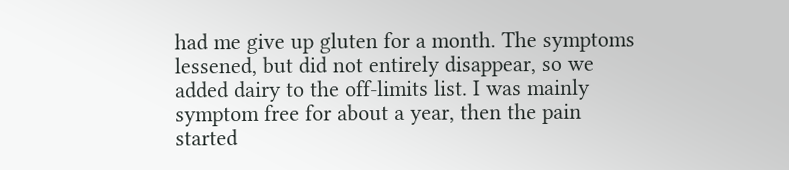had me give up gluten for a month. The symptoms lessened, but did not entirely disappear, so we added dairy to the off-limits list. I was mainly symptom free for about a year, then the pain started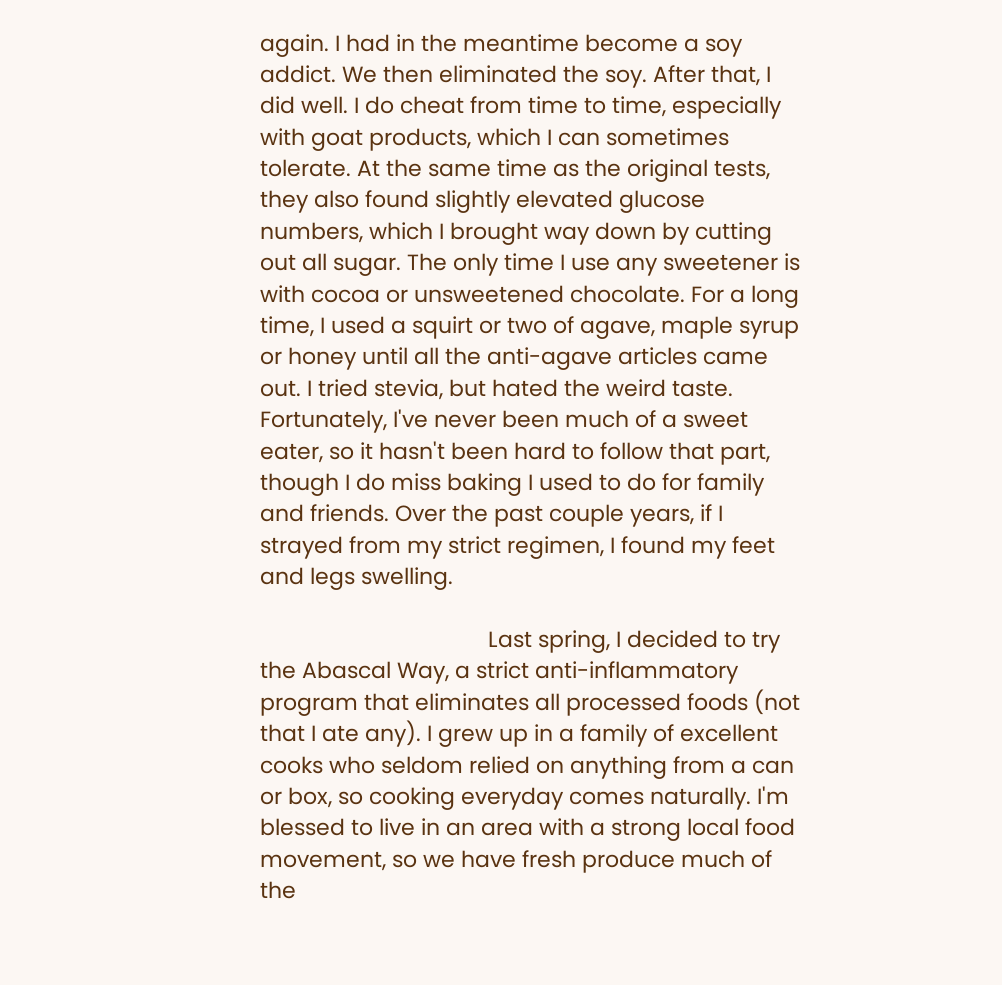again. I had in the meantime become a soy addict. We then eliminated the soy. After that, I did well. I do cheat from time to time, especially with goat products, which I can sometimes tolerate. At the same time as the original tests, they also found slightly elevated glucose numbers, which I brought way down by cutting out all sugar. The only time I use any sweetener is with cocoa or unsweetened chocolate. For a long time, I used a squirt or two of agave, maple syrup or honey until all the anti-agave articles came out. I tried stevia, but hated the weird taste. Fortunately, I've never been much of a sweet eater, so it hasn't been hard to follow that part, though I do miss baking I used to do for family and friends. Over the past couple years, if I strayed from my strict regimen, I found my feet and legs swelling.

                                      Last spring, I decided to try the Abascal Way, a strict anti-inflammatory program that eliminates all processed foods (not that I ate any). I grew up in a family of excellent cooks who seldom relied on anything from a can or box, so cooking everyday comes naturally. I'm blessed to live in an area with a strong local food movement, so we have fresh produce much of the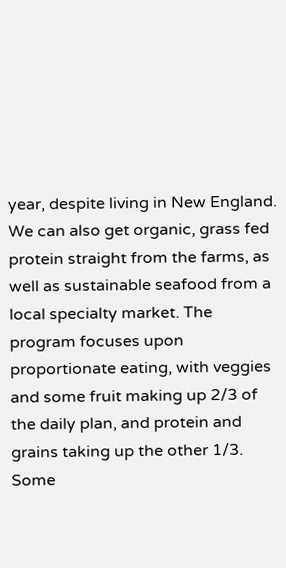year, despite living in New England. We can also get organic, grass fed protein straight from the farms, as well as sustainable seafood from a local specialty market. The program focuses upon proportionate eating, with veggies and some fruit making up 2/3 of the daily plan, and protein and grains taking up the other 1/3. Some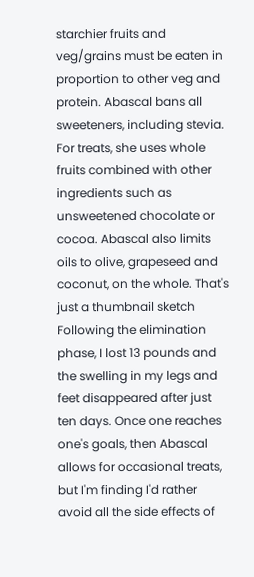starchier fruits and veg/grains must be eaten in proportion to other veg and protein. Abascal bans all sweeteners, including stevia. For treats, she uses whole fruits combined with other ingredients such as unsweetened chocolate or cocoa. Abascal also limits oils to olive, grapeseed and coconut, on the whole. That's just a thumbnail sketch Following the elimination phase, I lost 13 pounds and the swelling in my legs and feet disappeared after just ten days. Once one reaches one's goals, then Abascal allows for occasional treats, but I'm finding I'd rather avoid all the side effects of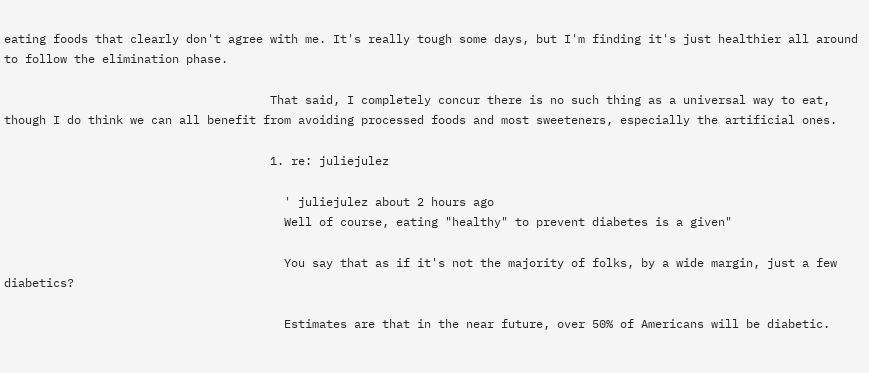eating foods that clearly don't agree with me. It's really tough some days, but I'm finding it's just healthier all around to follow the elimination phase.

                                      That said, I completely concur there is no such thing as a universal way to eat, though I do think we can all benefit from avoiding processed foods and most sweeteners, especially the artificial ones.

                                      1. re: juliejulez

                                        ' juliejulez about 2 hours ago
                                        Well of course, eating "healthy" to prevent diabetes is a given"

                                        You say that as if it's not the majority of folks, by a wide margin, just a few diabetics?

                                        Estimates are that in the near future, over 50% of Americans will be diabetic.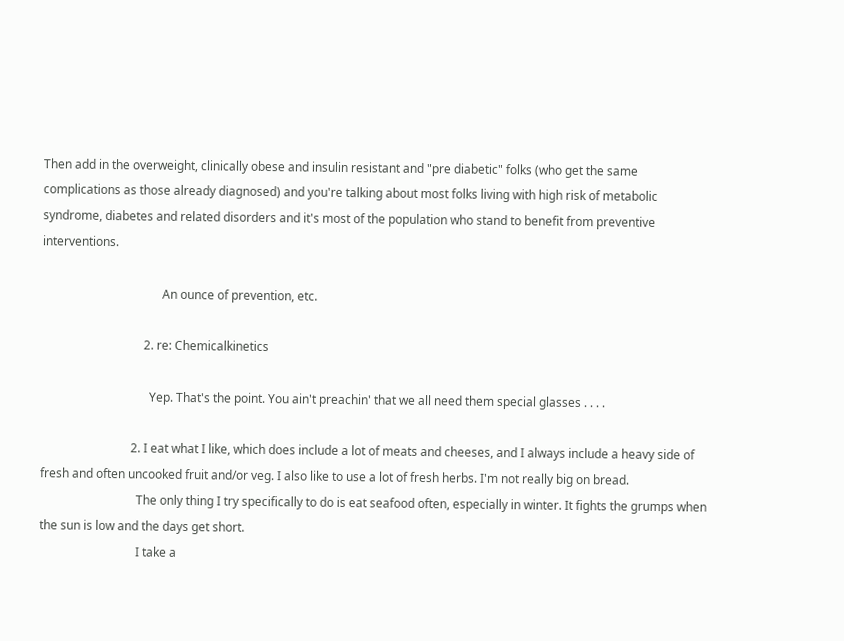Then add in the overweight, clinically obese and insulin resistant and "pre diabetic" folks (who get the same complications as those already diagnosed) and you're talking about most folks living with high risk of metabolic syndrome, diabetes and related disorders and it's most of the population who stand to benefit from preventive interventions.

                                        An ounce of prevention, etc.

                                  2. re: Chemicalkinetics

                                    Yep. That's the point. You ain't preachin' that we all need them special glasses . . . .

                              2. I eat what I like, which does include a lot of meats and cheeses, and I always include a heavy side of fresh and often uncooked fruit and/or veg. I also like to use a lot of fresh herbs. I'm not really big on bread.
                                The only thing I try specifically to do is eat seafood often, especially in winter. It fights the grumps when the sun is low and the days get short.
                                I take a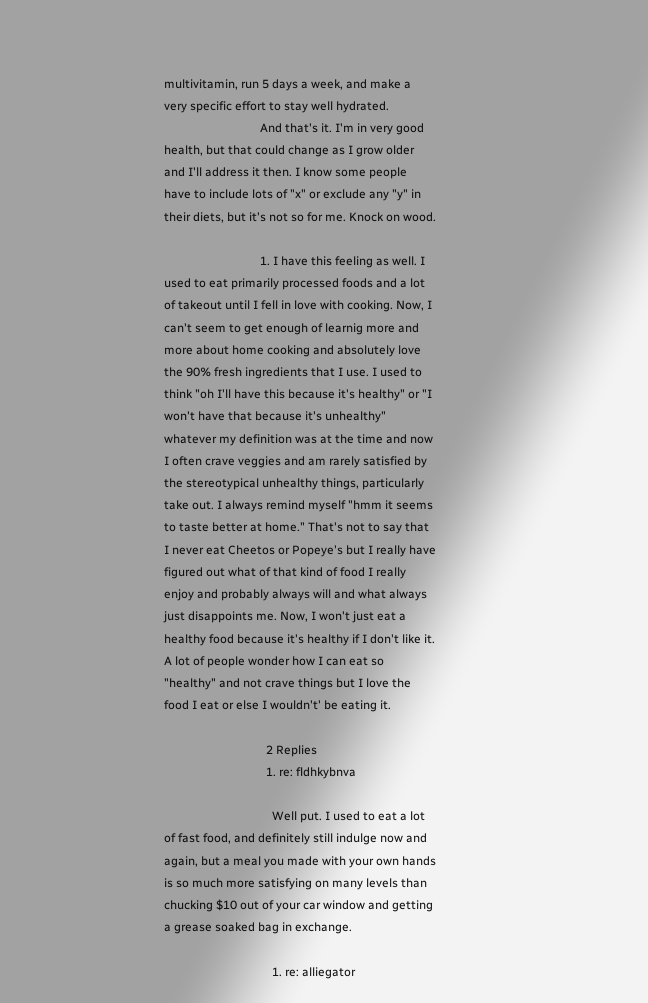multivitamin, run 5 days a week, and make a very specific effort to stay well hydrated.
                                And that's it. I'm in very good health, but that could change as I grow older and I'll address it then. I know some people have to include lots of "x" or exclude any "y" in their diets, but it's not so for me. Knock on wood.

                                1. I have this feeling as well. I used to eat primarily processed foods and a lot of takeout until I fell in love with cooking. Now, I can't seem to get enough of learnig more and more about home cooking and absolutely love the 90% fresh ingredients that I use. I used to think "oh I'll have this because it's healthy" or "I won't have that because it's unhealthy" whatever my definition was at the time and now I often crave veggies and am rarely satisfied by the stereotypical unhealthy things, particularly take out. I always remind myself "hmm it seems to taste better at home." That's not to say that I never eat Cheetos or Popeye's but I really have figured out what of that kind of food I really enjoy and probably always will and what always just disappoints me. Now, I won't just eat a healthy food because it's healthy if I don't like it. A lot of people wonder how I can eat so "healthy" and not crave things but I love the food I eat or else I wouldn't' be eating it.

                                  2 Replies
                                  1. re: fldhkybnva

                                    Well put. I used to eat a lot of fast food, and definitely still indulge now and again, but a meal you made with your own hands is so much more satisfying on many levels than chucking $10 out of your car window and getting a grease soaked bag in exchange.

                                    1. re: alliegator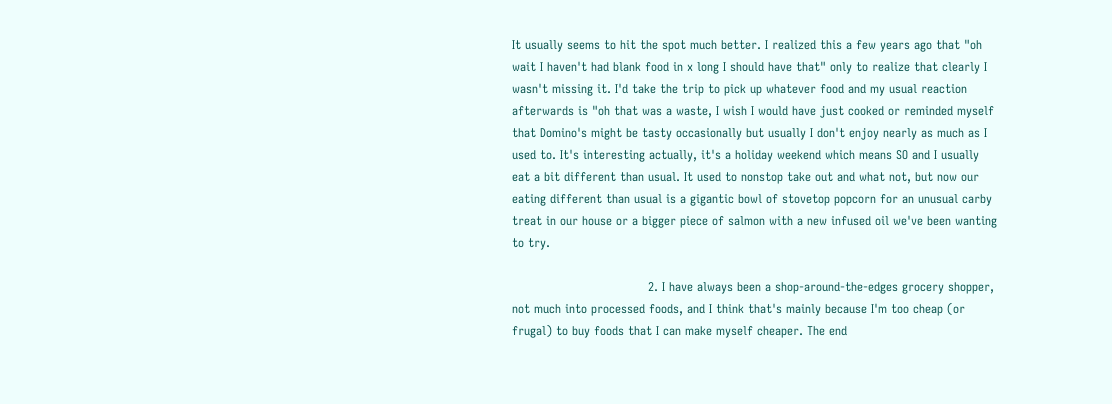It usually seems to hit the spot much better. I realized this a few years ago that "oh wait I haven't had blank food in x long I should have that" only to realize that clearly I wasn't missing it. I'd take the trip to pick up whatever food and my usual reaction afterwards is "oh that was a waste, I wish I would have just cooked or reminded myself that Domino's might be tasty occasionally but usually I don't enjoy nearly as much as I used to. It's interesting actually, it's a holiday weekend which means SO and I usually eat a bit different than usual. It used to nonstop take out and what not, but now our eating different than usual is a gigantic bowl of stovetop popcorn for an unusual carby treat in our house or a bigger piece of salmon with a new infused oil we've been wanting to try.

                                  2. I have always been a shop-around-the-edges grocery shopper, not much into processed foods, and I think that's mainly because I'm too cheap (or frugal) to buy foods that I can make myself cheaper. The end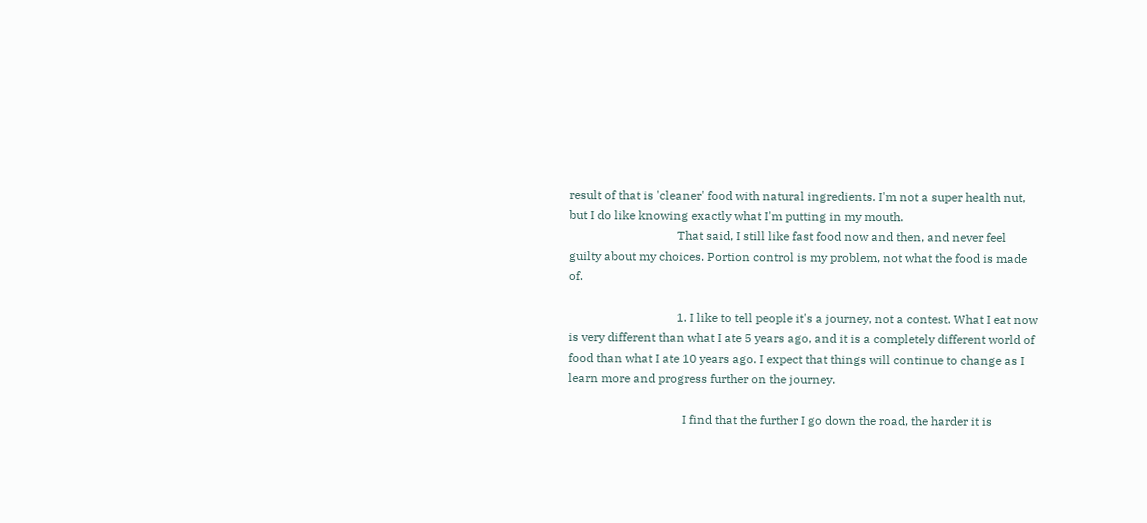result of that is 'cleaner' food with natural ingredients. I'm not a super health nut, but I do like knowing exactly what I'm putting in my mouth.
                                    That said, I still like fast food now and then, and never feel guilty about my choices. Portion control is my problem, not what the food is made of.

                                    1. I like to tell people it's a journey, not a contest. What I eat now is very different than what I ate 5 years ago, and it is a completely different world of food than what I ate 10 years ago. I expect that things will continue to change as I learn more and progress further on the journey.

                                      I find that the further I go down the road, the harder it is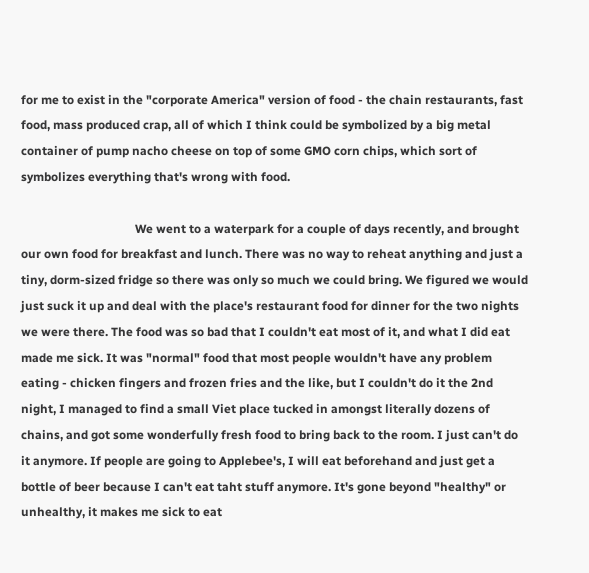for me to exist in the "corporate America" version of food - the chain restaurants, fast food, mass produced crap, all of which I think could be symbolized by a big metal container of pump nacho cheese on top of some GMO corn chips, which sort of symbolizes everything that's wrong with food.

                                      We went to a waterpark for a couple of days recently, and brought our own food for breakfast and lunch. There was no way to reheat anything and just a tiny, dorm-sized fridge so there was only so much we could bring. We figured we would just suck it up and deal with the place's restaurant food for dinner for the two nights we were there. The food was so bad that I couldn't eat most of it, and what I did eat made me sick. It was "normal" food that most people wouldn't have any problem eating - chicken fingers and frozen fries and the like, but I couldn't do it the 2nd night, I managed to find a small Viet place tucked in amongst literally dozens of chains, and got some wonderfully fresh food to bring back to the room. I just can't do it anymore. If people are going to Applebee's, I will eat beforehand and just get a bottle of beer because I can't eat taht stuff anymore. It's gone beyond "healthy" or unhealthy, it makes me sick to eat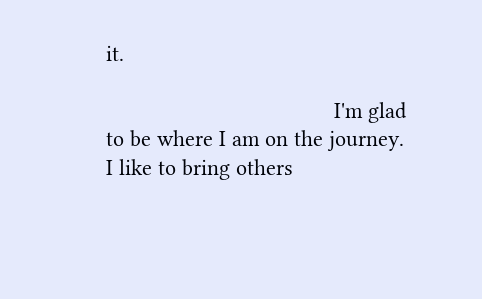it.

                                      I'm glad to be where I am on the journey. I like to bring others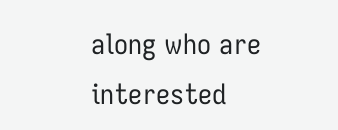along who are interested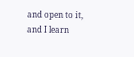and open to it, and I learn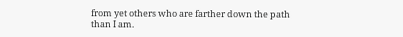from yet others who are farther down the path than I am.